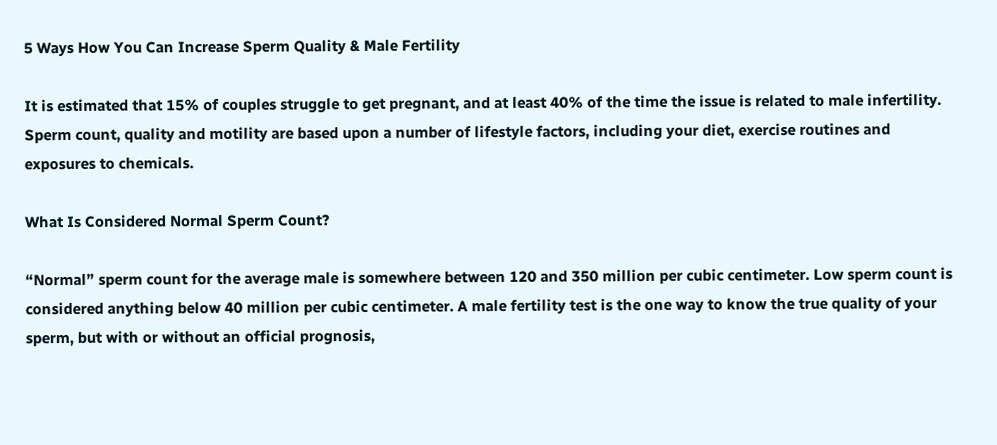5 Ways How You Can Increase Sperm Quality & Male Fertility

It is estimated that 15% of couples struggle to get pregnant, and at least 40% of the time the issue is related to male infertility. Sperm count, quality and motility are based upon a number of lifestyle factors, including your diet, exercise routines and exposures to chemicals.

What Is Considered Normal Sperm Count?

“Normal” sperm count for the average male is somewhere between 120 and 350 million per cubic centimeter. Low sperm count is considered anything below 40 million per cubic centimeter. A male fertility test is the one way to know the true quality of your sperm, but with or without an official prognosis,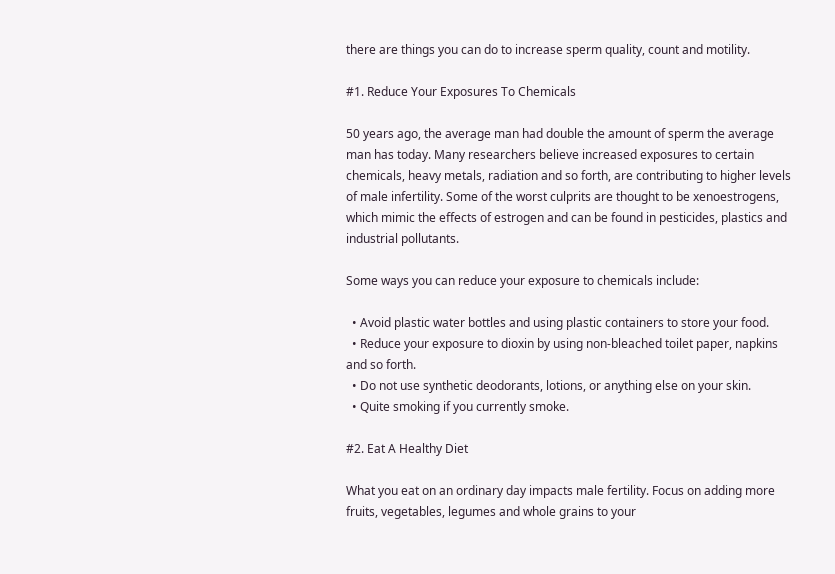there are things you can do to increase sperm quality, count and motility.

#1. Reduce Your Exposures To Chemicals

50 years ago, the average man had double the amount of sperm the average man has today. Many researchers believe increased exposures to certain chemicals, heavy metals, radiation and so forth, are contributing to higher levels of male infertility. Some of the worst culprits are thought to be xenoestrogens, which mimic the effects of estrogen and can be found in pesticides, plastics and industrial pollutants.

Some ways you can reduce your exposure to chemicals include:

  • Avoid plastic water bottles and using plastic containers to store your food.
  • Reduce your exposure to dioxin by using non-bleached toilet paper, napkins and so forth.
  • Do not use synthetic deodorants, lotions, or anything else on your skin.
  • Quite smoking if you currently smoke.

#2. Eat A Healthy Diet

What you eat on an ordinary day impacts male fertility. Focus on adding more fruits, vegetables, legumes and whole grains to your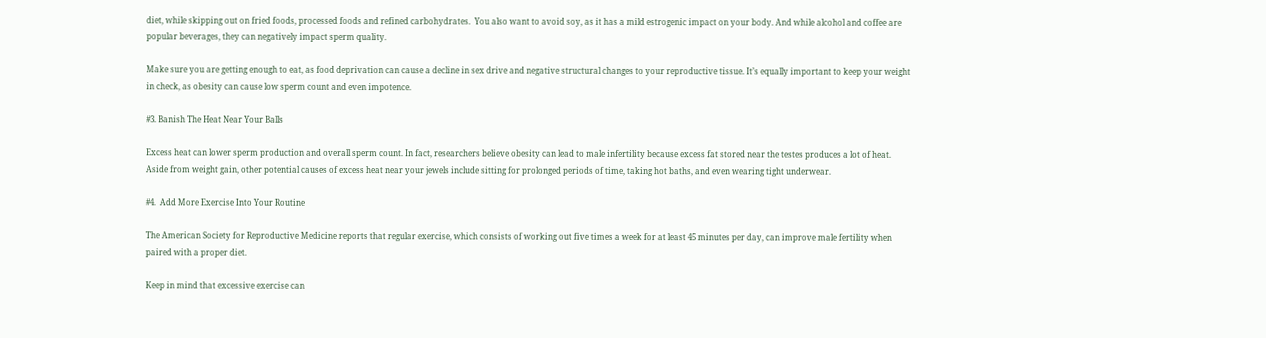diet, while skipping out on fried foods, processed foods and refined carbohydrates.  You also want to avoid soy, as it has a mild estrogenic impact on your body. And while alcohol and coffee are popular beverages, they can negatively impact sperm quality.

Make sure you are getting enough to eat, as food deprivation can cause a decline in sex drive and negative structural changes to your reproductive tissue. It’s equally important to keep your weight in check, as obesity can cause low sperm count and even impotence.

#3. Banish The Heat Near Your Balls

Excess heat can lower sperm production and overall sperm count. In fact, researchers believe obesity can lead to male infertility because excess fat stored near the testes produces a lot of heat. Aside from weight gain, other potential causes of excess heat near your jewels include sitting for prolonged periods of time, taking hot baths, and even wearing tight underwear.

#4.  Add More Exercise Into Your Routine

The American Society for Reproductive Medicine reports that regular exercise, which consists of working out five times a week for at least 45 minutes per day, can improve male fertility when paired with a proper diet.

Keep in mind that excessive exercise can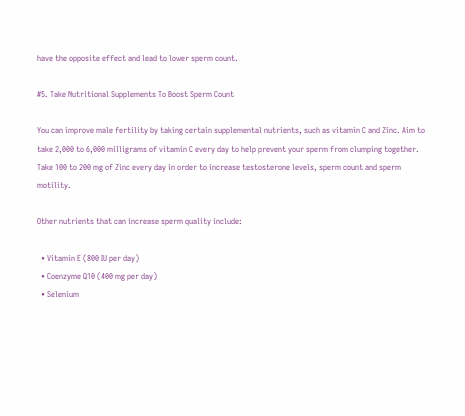have the opposite effect and lead to lower sperm count.

#5. Take Nutritional Supplements To Boost Sperm Count

You can improve male fertility by taking certain supplemental nutrients, such as vitamin C and Zinc. Aim to take 2,000 to 6,000 milligrams of vitamin C every day to help prevent your sperm from clumping together. Take 100 to 200 mg of Zinc every day in order to increase testosterone levels, sperm count and sperm motility.

Other nutrients that can increase sperm quality include:

  • Vitamin E (800 IU per day)
  • Coenzyme Q10 (400 mg per day)
  • Selenium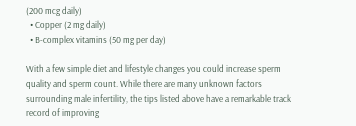(200 mcg daily)
  • Copper (2 mg daily)
  • B-complex vitamins (50 mg per day)

With a few simple diet and lifestyle changes you could increase sperm quality and sperm count. While there are many unknown factors surrounding male infertility, the tips listed above have a remarkable track record of improving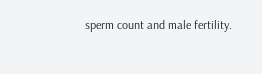sperm count and male fertility.